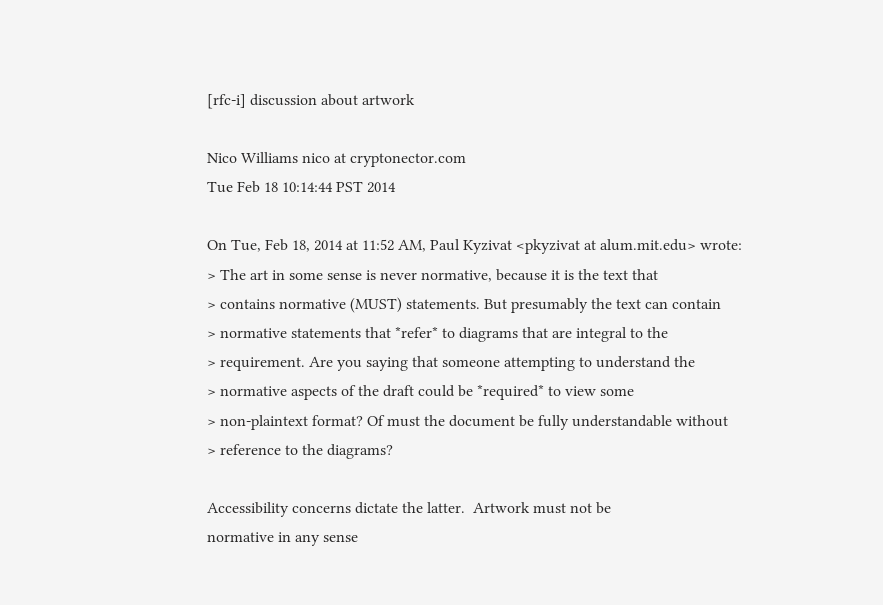[rfc-i] discussion about artwork

Nico Williams nico at cryptonector.com
Tue Feb 18 10:14:44 PST 2014

On Tue, Feb 18, 2014 at 11:52 AM, Paul Kyzivat <pkyzivat at alum.mit.edu> wrote:
> The art in some sense is never normative, because it is the text that
> contains normative (MUST) statements. But presumably the text can contain
> normative statements that *refer* to diagrams that are integral to the
> requirement. Are you saying that someone attempting to understand the
> normative aspects of the draft could be *required* to view some
> non-plaintext format? Of must the document be fully understandable without
> reference to the diagrams?

Accessibility concerns dictate the latter.  Artwork must not be
normative in any sense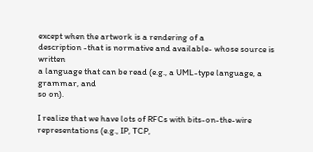except when the artwork is a rendering of a
description -that is normative and available- whose source is written
a language that can be read (e.g., a UML-type language, a grammar, and
so on).

I realize that we have lots of RFCs with bits-on-the-wire
representations (e.g., IP, TCP,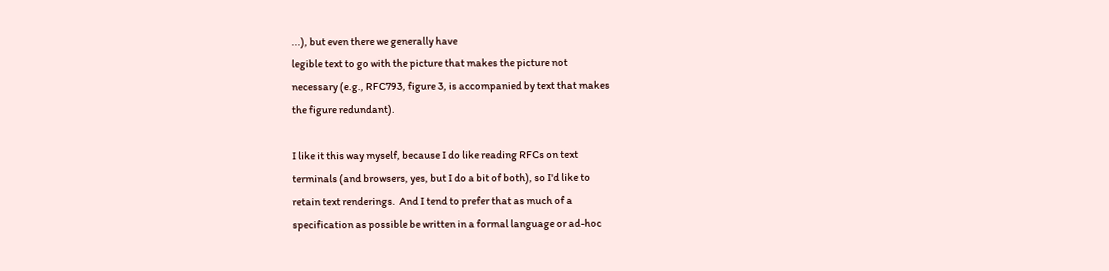...), but even there we generally have
legible text to go with the picture that makes the picture not
necessary (e.g., RFC793, figure 3, is accompanied by text that makes
the figure redundant).

I like it this way myself, because I do like reading RFCs on text
terminals (and browsers, yes, but I do a bit of both), so I'd like to
retain text renderings.  And I tend to prefer that as much of a
specification as possible be written in a formal language or ad-hoc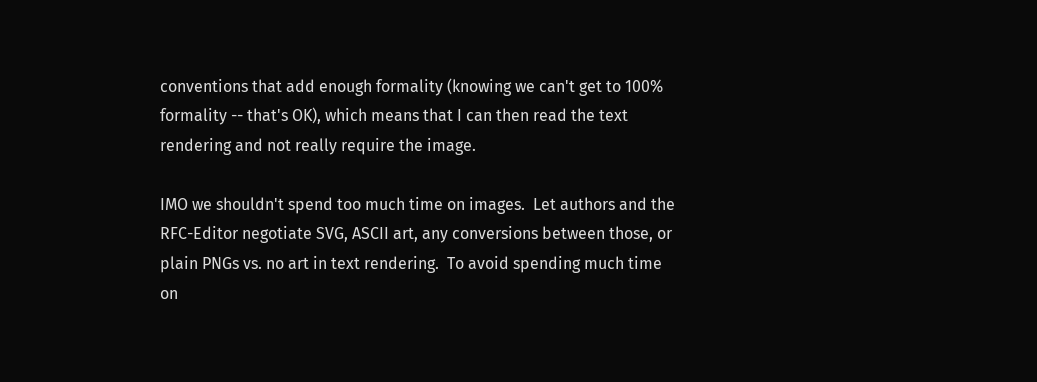conventions that add enough formality (knowing we can't get to 100%
formality -- that's OK), which means that I can then read the text
rendering and not really require the image.

IMO we shouldn't spend too much time on images.  Let authors and the
RFC-Editor negotiate SVG, ASCII art, any conversions between those, or
plain PNGs vs. no art in text rendering.  To avoid spending much time
on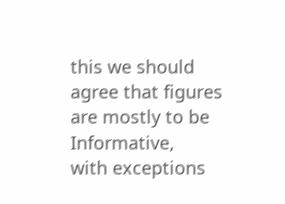this we should agree that figures are mostly to be Informative,
with exceptions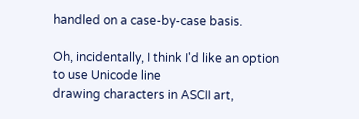handled on a case-by-case basis.

Oh, incidentally, I think I'd like an option to use Unicode line
drawing characters in ASCII art,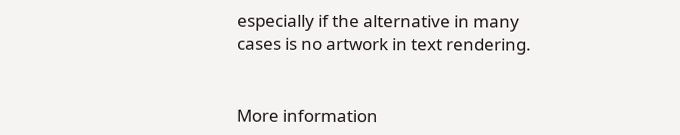especially if the alternative in many
cases is no artwork in text rendering.


More information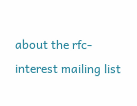about the rfc-interest mailing list